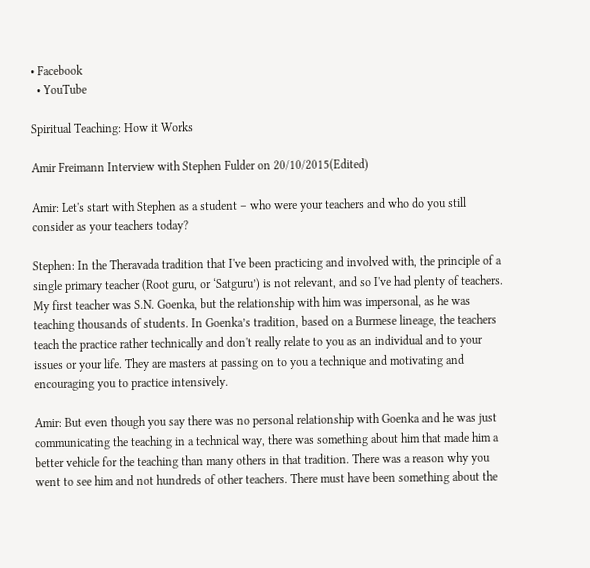• Facebook
  • YouTube

Spiritual Teaching: How it Works

Amir Freimann Interview with Stephen Fulder on 20/10/2015(Edited)

Amir: Let's start with Stephen as a student – who were your teachers and who do you still consider as your teachers today?

Stephen: In the Theravada tradition that I've been practicing and involved with, the principle of a single primary teacher (Root guru, or ‘Satguru’) is not relevant, and so I've had plenty of teachers. My first teacher was S.N. Goenka, but the relationship with him was impersonal, as he was teaching thousands of students. In Goenka’s tradition, based on a Burmese lineage, the teachers teach the practice rather technically and don't really relate to you as an individual and to your issues or your life. They are masters at passing on to you a technique and motivating and encouraging you to practice intensively.

Amir: But even though you say there was no personal relationship with Goenka and he was just communicating the teaching in a technical way, there was something about him that made him a better vehicle for the teaching than many others in that tradition. There was a reason why you went to see him and not hundreds of other teachers. There must have been something about the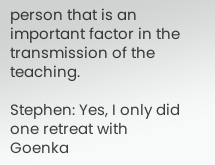person that is an important factor in the transmission of the teaching.

Stephen: Yes, I only did one retreat with Goenka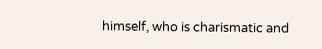himself, who is charismatic and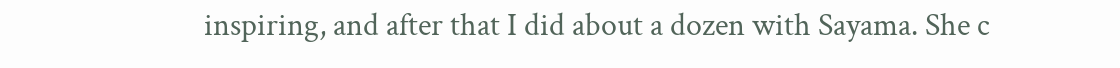inspiring, and after that I did about a dozen with Sayama. She c